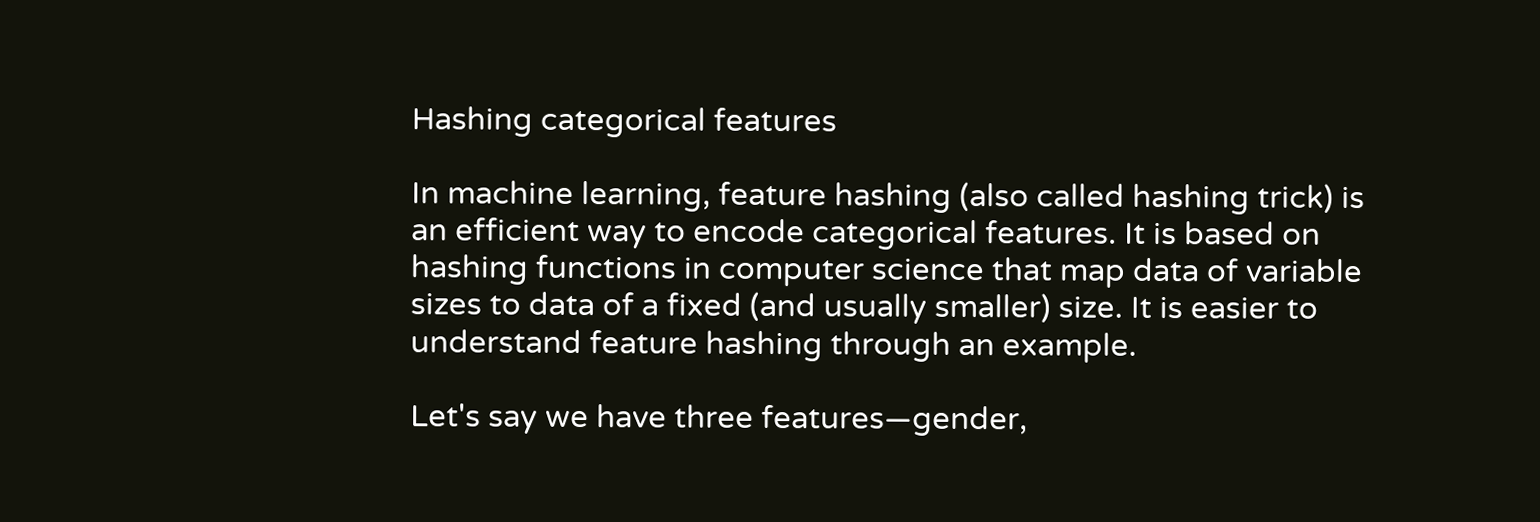Hashing categorical features

In machine learning, feature hashing (also called hashing trick) is an efficient way to encode categorical features. It is based on hashing functions in computer science that map data of variable sizes to data of a fixed (and usually smaller) size. It is easier to understand feature hashing through an example.

Let's say we have three features—gender,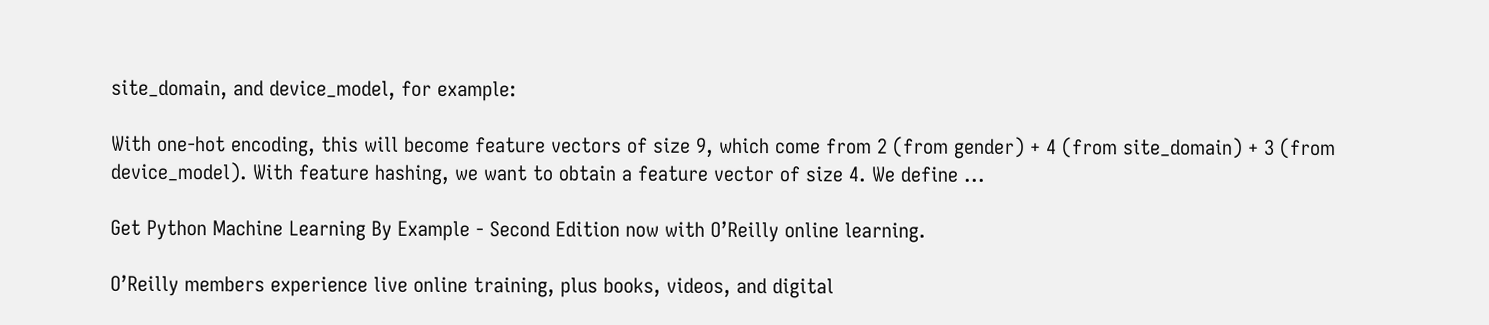site_domain, and device_model, for example:

With one-hot encoding, this will become feature vectors of size 9, which come from 2 (from gender) + 4 (from site_domain) + 3 (from device_model). With feature hashing, we want to obtain a feature vector of size 4. We define ...

Get Python Machine Learning By Example - Second Edition now with O’Reilly online learning.

O’Reilly members experience live online training, plus books, videos, and digital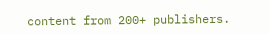content from 200+ publishers.